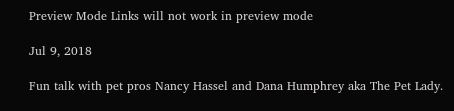Preview Mode Links will not work in preview mode

Jul 9, 2018

Fun talk with pet pros Nancy Hassel and Dana Humphrey aka The Pet Lady.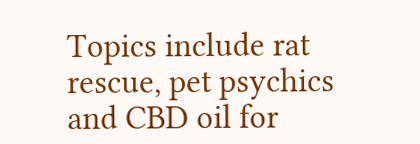Topics include rat rescue, pet psychics and CBD oil for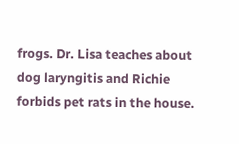frogs. Dr. Lisa teaches about dog laryngitis and Richie forbids pet rats in the house.